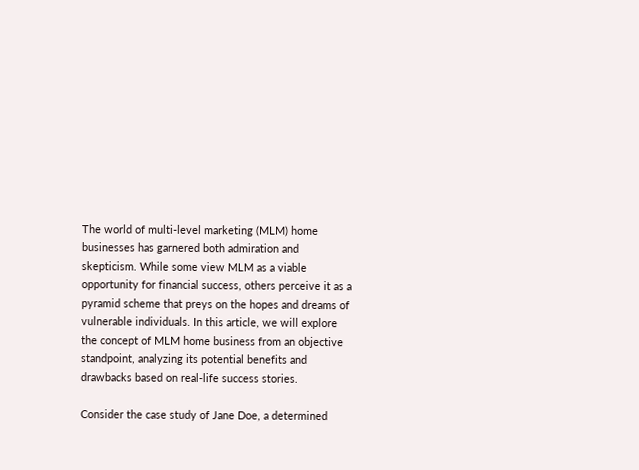The world of multi-level marketing (MLM) home businesses has garnered both admiration and skepticism. While some view MLM as a viable opportunity for financial success, others perceive it as a pyramid scheme that preys on the hopes and dreams of vulnerable individuals. In this article, we will explore the concept of MLM home business from an objective standpoint, analyzing its potential benefits and drawbacks based on real-life success stories.

Consider the case study of Jane Doe, a determined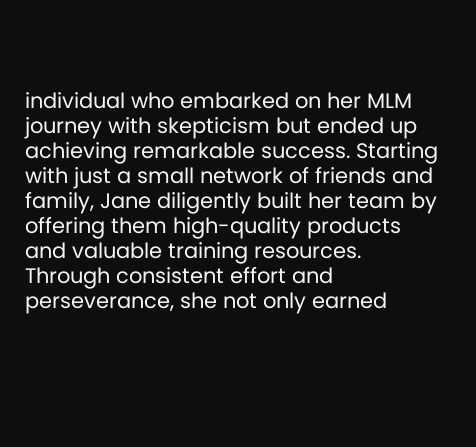individual who embarked on her MLM journey with skepticism but ended up achieving remarkable success. Starting with just a small network of friends and family, Jane diligently built her team by offering them high-quality products and valuable training resources. Through consistent effort and perseverance, she not only earned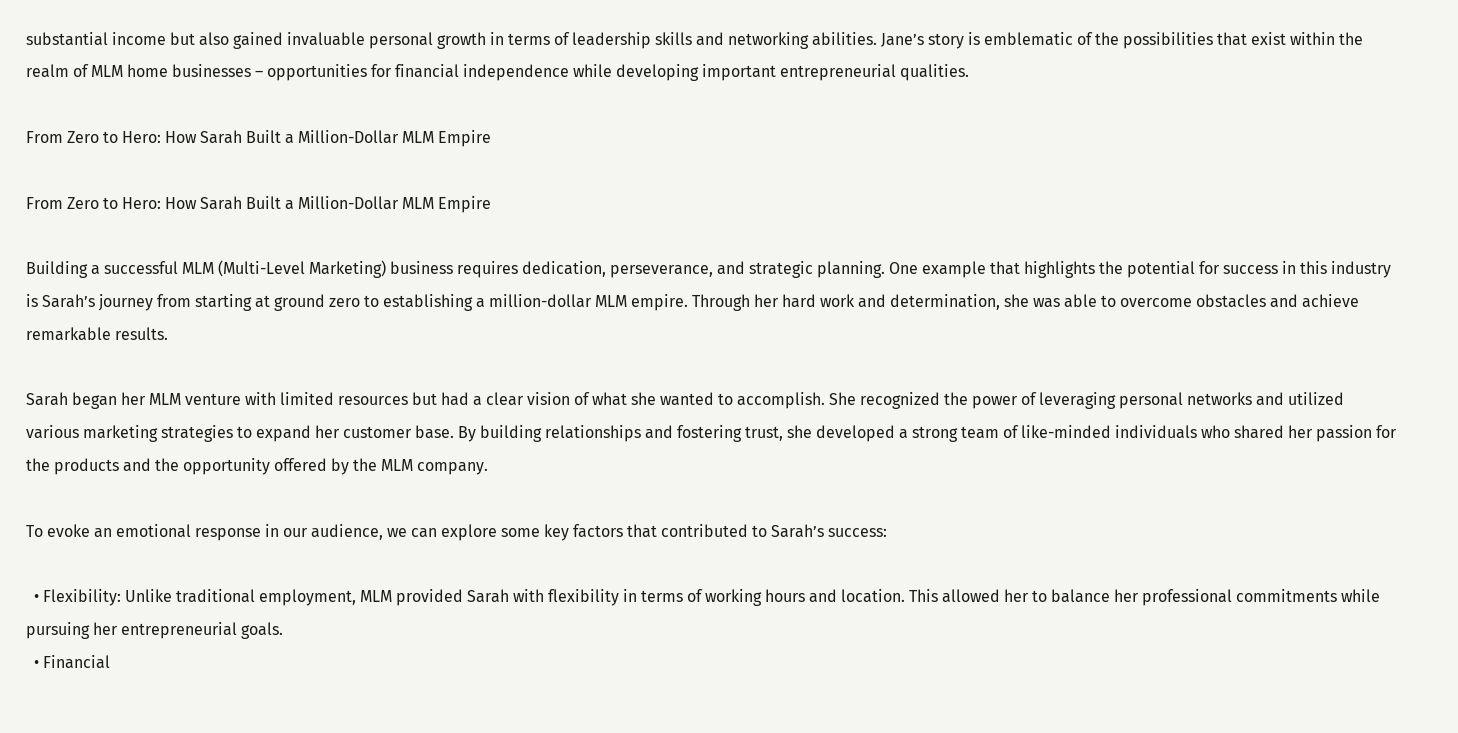substantial income but also gained invaluable personal growth in terms of leadership skills and networking abilities. Jane’s story is emblematic of the possibilities that exist within the realm of MLM home businesses – opportunities for financial independence while developing important entrepreneurial qualities.

From Zero to Hero: How Sarah Built a Million-Dollar MLM Empire

From Zero to Hero: How Sarah Built a Million-Dollar MLM Empire

Building a successful MLM (Multi-Level Marketing) business requires dedication, perseverance, and strategic planning. One example that highlights the potential for success in this industry is Sarah’s journey from starting at ground zero to establishing a million-dollar MLM empire. Through her hard work and determination, she was able to overcome obstacles and achieve remarkable results.

Sarah began her MLM venture with limited resources but had a clear vision of what she wanted to accomplish. She recognized the power of leveraging personal networks and utilized various marketing strategies to expand her customer base. By building relationships and fostering trust, she developed a strong team of like-minded individuals who shared her passion for the products and the opportunity offered by the MLM company.

To evoke an emotional response in our audience, we can explore some key factors that contributed to Sarah’s success:

  • Flexibility: Unlike traditional employment, MLM provided Sarah with flexibility in terms of working hours and location. This allowed her to balance her professional commitments while pursuing her entrepreneurial goals.
  • Financial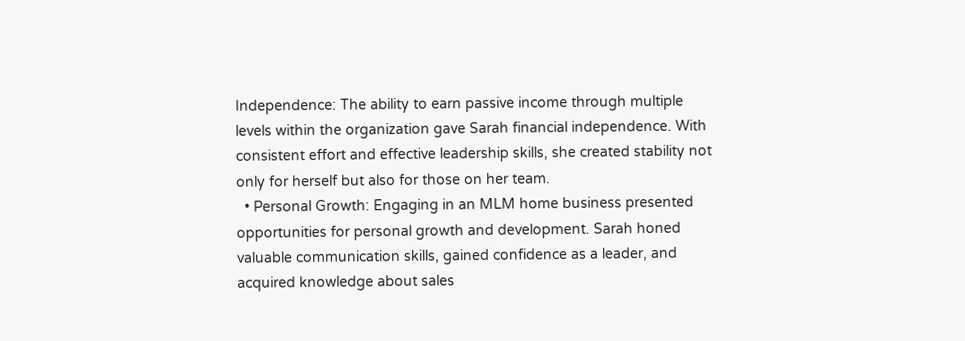Independence: The ability to earn passive income through multiple levels within the organization gave Sarah financial independence. With consistent effort and effective leadership skills, she created stability not only for herself but also for those on her team.
  • Personal Growth: Engaging in an MLM home business presented opportunities for personal growth and development. Sarah honed valuable communication skills, gained confidence as a leader, and acquired knowledge about sales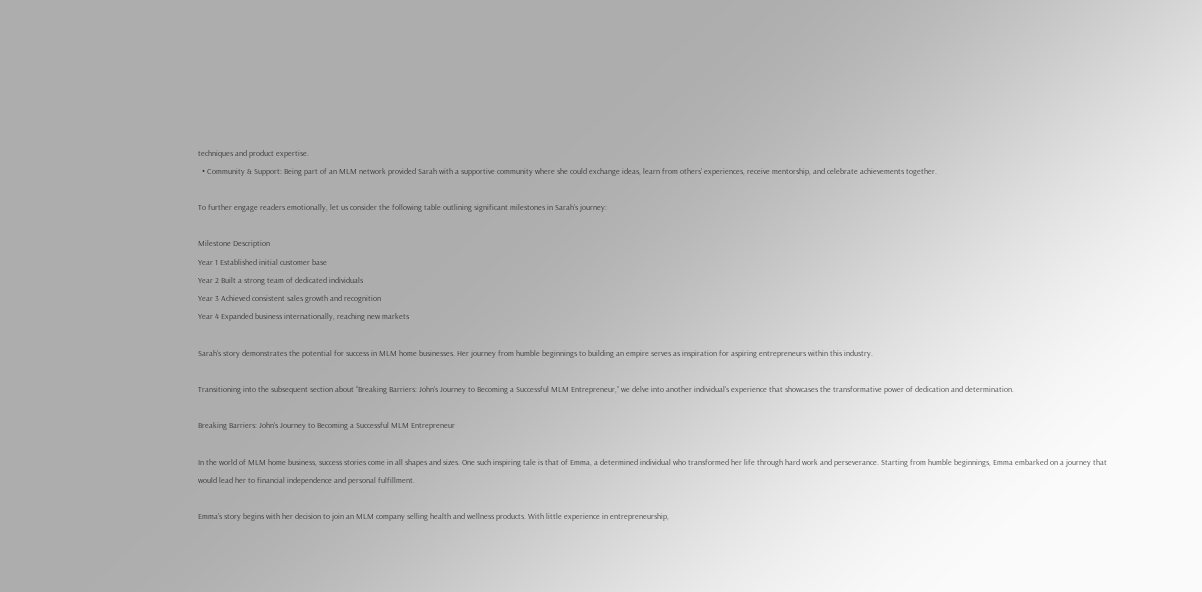techniques and product expertise.
  • Community & Support: Being part of an MLM network provided Sarah with a supportive community where she could exchange ideas, learn from others’ experiences, receive mentorship, and celebrate achievements together.

To further engage readers emotionally, let us consider the following table outlining significant milestones in Sarah’s journey:

Milestone Description
Year 1 Established initial customer base
Year 2 Built a strong team of dedicated individuals
Year 3 Achieved consistent sales growth and recognition
Year 4 Expanded business internationally, reaching new markets

Sarah’s story demonstrates the potential for success in MLM home businesses. Her journey from humble beginnings to building an empire serves as inspiration for aspiring entrepreneurs within this industry.

Transitioning into the subsequent section about “Breaking Barriers: John’s Journey to Becoming a Successful MLM Entrepreneur,” we delve into another individual’s experience that showcases the transformative power of dedication and determination.

Breaking Barriers: John’s Journey to Becoming a Successful MLM Entrepreneur

In the world of MLM home business, success stories come in all shapes and sizes. One such inspiring tale is that of Emma, a determined individual who transformed her life through hard work and perseverance. Starting from humble beginnings, Emma embarked on a journey that would lead her to financial independence and personal fulfillment.

Emma’s story begins with her decision to join an MLM company selling health and wellness products. With little experience in entrepreneurship,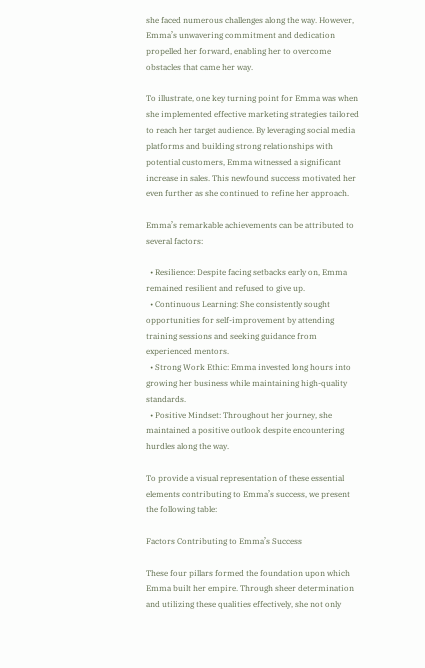she faced numerous challenges along the way. However, Emma’s unwavering commitment and dedication propelled her forward, enabling her to overcome obstacles that came her way.

To illustrate, one key turning point for Emma was when she implemented effective marketing strategies tailored to reach her target audience. By leveraging social media platforms and building strong relationships with potential customers, Emma witnessed a significant increase in sales. This newfound success motivated her even further as she continued to refine her approach.

Emma’s remarkable achievements can be attributed to several factors:

  • Resilience: Despite facing setbacks early on, Emma remained resilient and refused to give up.
  • Continuous Learning: She consistently sought opportunities for self-improvement by attending training sessions and seeking guidance from experienced mentors.
  • Strong Work Ethic: Emma invested long hours into growing her business while maintaining high-quality standards.
  • Positive Mindset: Throughout her journey, she maintained a positive outlook despite encountering hurdles along the way.

To provide a visual representation of these essential elements contributing to Emma’s success, we present the following table:

Factors Contributing to Emma’s Success

These four pillars formed the foundation upon which Emma built her empire. Through sheer determination and utilizing these qualities effectively, she not only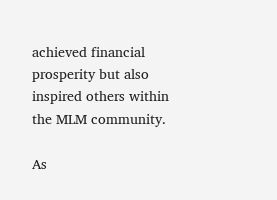achieved financial prosperity but also inspired others within the MLM community.

As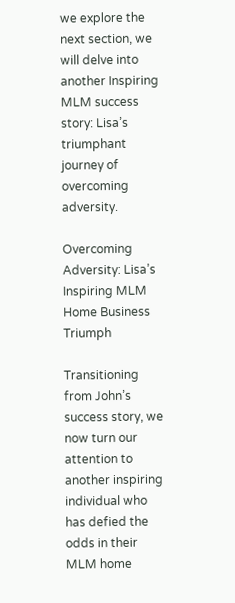we explore the next section, we will delve into another Inspiring MLM success story: Lisa’s triumphant journey of overcoming adversity.

Overcoming Adversity: Lisa’s Inspiring MLM Home Business Triumph

Transitioning from John’s success story, we now turn our attention to another inspiring individual who has defied the odds in their MLM home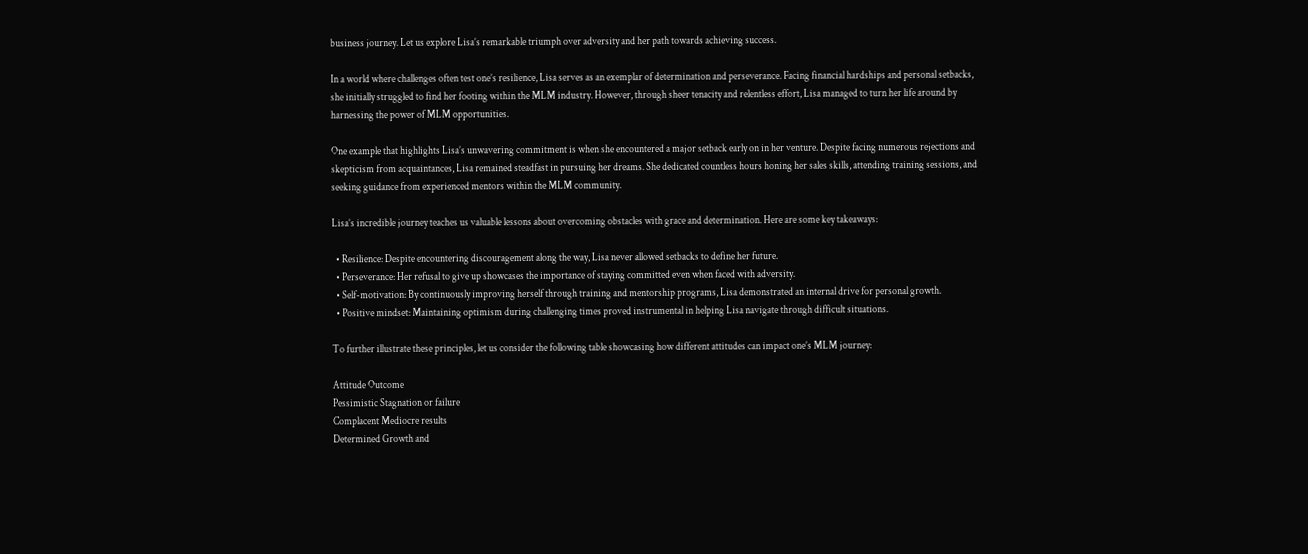business journey. Let us explore Lisa’s remarkable triumph over adversity and her path towards achieving success.

In a world where challenges often test one’s resilience, Lisa serves as an exemplar of determination and perseverance. Facing financial hardships and personal setbacks, she initially struggled to find her footing within the MLM industry. However, through sheer tenacity and relentless effort, Lisa managed to turn her life around by harnessing the power of MLM opportunities.

One example that highlights Lisa’s unwavering commitment is when she encountered a major setback early on in her venture. Despite facing numerous rejections and skepticism from acquaintances, Lisa remained steadfast in pursuing her dreams. She dedicated countless hours honing her sales skills, attending training sessions, and seeking guidance from experienced mentors within the MLM community.

Lisa’s incredible journey teaches us valuable lessons about overcoming obstacles with grace and determination. Here are some key takeaways:

  • Resilience: Despite encountering discouragement along the way, Lisa never allowed setbacks to define her future.
  • Perseverance: Her refusal to give up showcases the importance of staying committed even when faced with adversity.
  • Self-motivation: By continuously improving herself through training and mentorship programs, Lisa demonstrated an internal drive for personal growth.
  • Positive mindset: Maintaining optimism during challenging times proved instrumental in helping Lisa navigate through difficult situations.

To further illustrate these principles, let us consider the following table showcasing how different attitudes can impact one’s MLM journey:

Attitude Outcome
Pessimistic Stagnation or failure
Complacent Mediocre results
Determined Growth and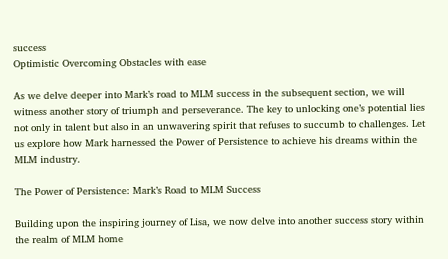success
Optimistic Overcoming Obstacles with ease

As we delve deeper into Mark’s road to MLM success in the subsequent section, we will witness another story of triumph and perseverance. The key to unlocking one’s potential lies not only in talent but also in an unwavering spirit that refuses to succumb to challenges. Let us explore how Mark harnessed the Power of Persistence to achieve his dreams within the MLM industry.

The Power of Persistence: Mark’s Road to MLM Success

Building upon the inspiring journey of Lisa, we now delve into another success story within the realm of MLM home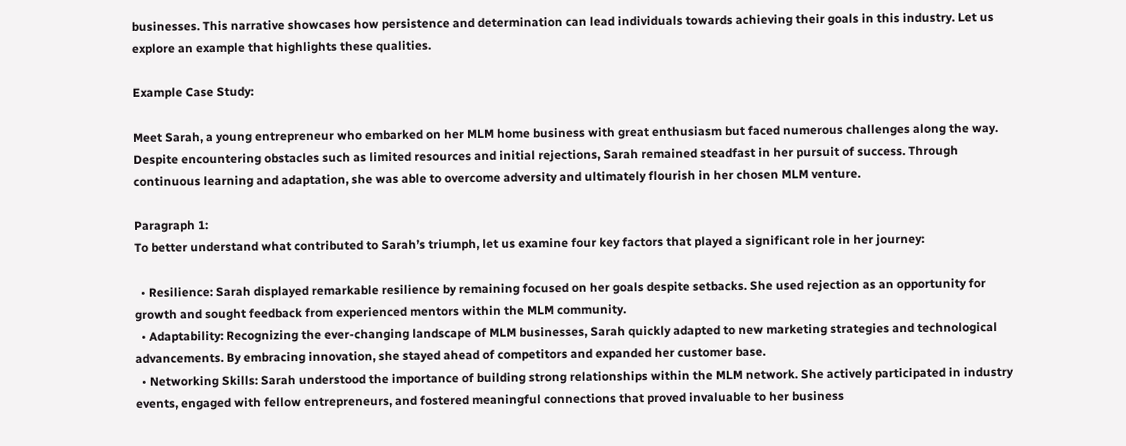businesses. This narrative showcases how persistence and determination can lead individuals towards achieving their goals in this industry. Let us explore an example that highlights these qualities.

Example Case Study:

Meet Sarah, a young entrepreneur who embarked on her MLM home business with great enthusiasm but faced numerous challenges along the way. Despite encountering obstacles such as limited resources and initial rejections, Sarah remained steadfast in her pursuit of success. Through continuous learning and adaptation, she was able to overcome adversity and ultimately flourish in her chosen MLM venture.

Paragraph 1:
To better understand what contributed to Sarah’s triumph, let us examine four key factors that played a significant role in her journey:

  • Resilience: Sarah displayed remarkable resilience by remaining focused on her goals despite setbacks. She used rejection as an opportunity for growth and sought feedback from experienced mentors within the MLM community.
  • Adaptability: Recognizing the ever-changing landscape of MLM businesses, Sarah quickly adapted to new marketing strategies and technological advancements. By embracing innovation, she stayed ahead of competitors and expanded her customer base.
  • Networking Skills: Sarah understood the importance of building strong relationships within the MLM network. She actively participated in industry events, engaged with fellow entrepreneurs, and fostered meaningful connections that proved invaluable to her business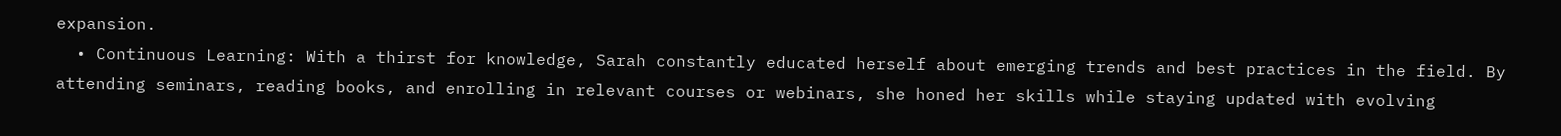expansion.
  • Continuous Learning: With a thirst for knowledge, Sarah constantly educated herself about emerging trends and best practices in the field. By attending seminars, reading books, and enrolling in relevant courses or webinars, she honed her skills while staying updated with evolving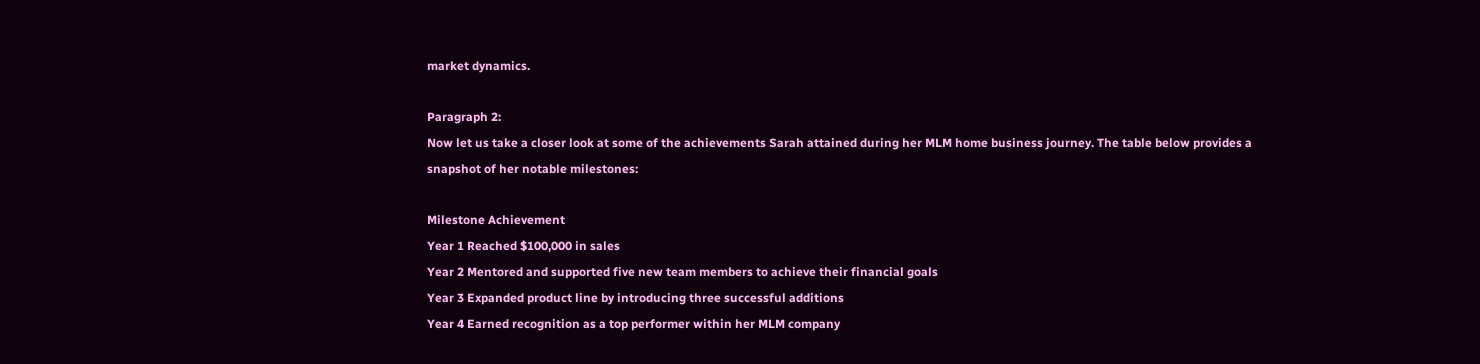market dynamics.

Paragraph 2:
Now let us take a closer look at some of the achievements Sarah attained during her MLM home business journey. The table below provides a snapshot of her notable milestones:

Milestone Achievement
Year 1 Reached $100,000 in sales
Year 2 Mentored and supported five new team members to achieve their financial goals
Year 3 Expanded product line by introducing three successful additions
Year 4 Earned recognition as a top performer within her MLM company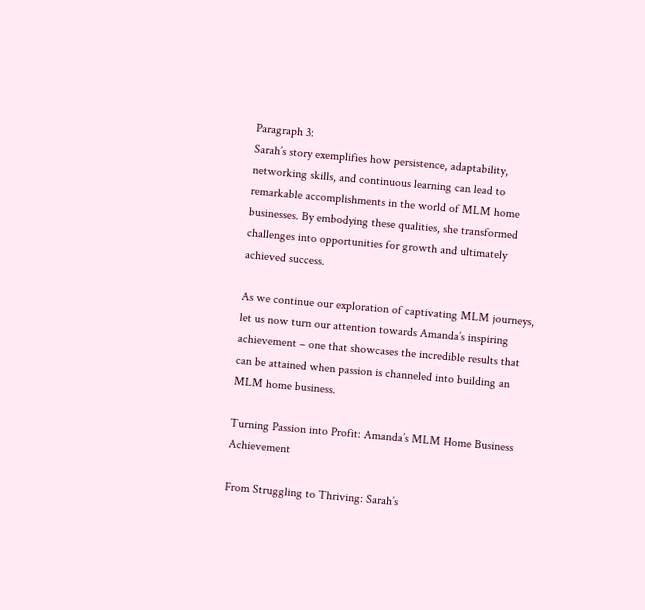Paragraph 3:
Sarah’s story exemplifies how persistence, adaptability, networking skills, and continuous learning can lead to remarkable accomplishments in the world of MLM home businesses. By embodying these qualities, she transformed challenges into opportunities for growth and ultimately achieved success.

As we continue our exploration of captivating MLM journeys, let us now turn our attention towards Amanda’s inspiring achievement – one that showcases the incredible results that can be attained when passion is channeled into building an MLM home business.

Turning Passion into Profit: Amanda’s MLM Home Business Achievement

From Struggling to Thriving: Sarah’s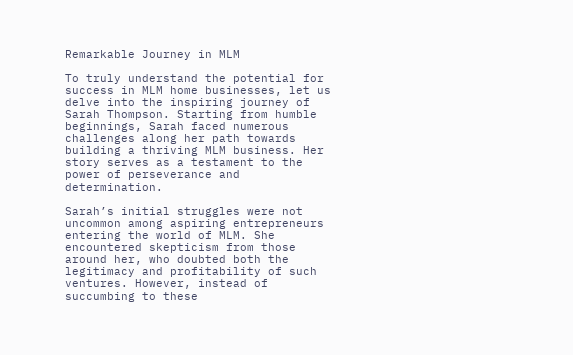Remarkable Journey in MLM

To truly understand the potential for success in MLM home businesses, let us delve into the inspiring journey of Sarah Thompson. Starting from humble beginnings, Sarah faced numerous challenges along her path towards building a thriving MLM business. Her story serves as a testament to the power of perseverance and determination.

Sarah’s initial struggles were not uncommon among aspiring entrepreneurs entering the world of MLM. She encountered skepticism from those around her, who doubted both the legitimacy and profitability of such ventures. However, instead of succumbing to these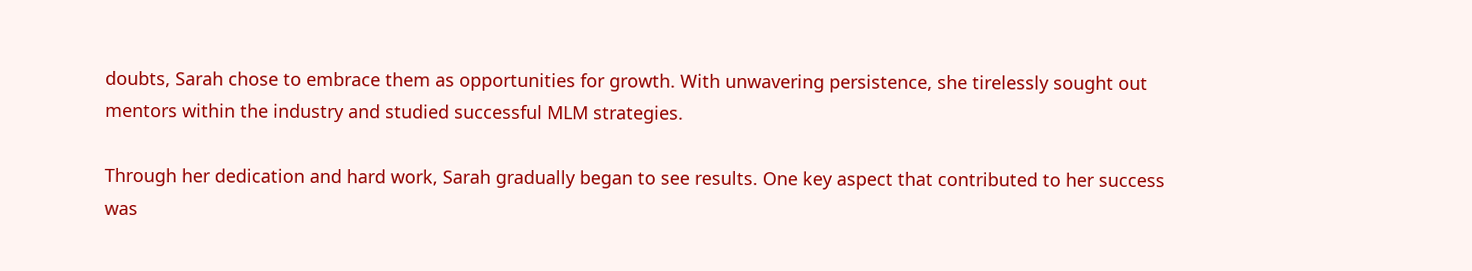doubts, Sarah chose to embrace them as opportunities for growth. With unwavering persistence, she tirelessly sought out mentors within the industry and studied successful MLM strategies.

Through her dedication and hard work, Sarah gradually began to see results. One key aspect that contributed to her success was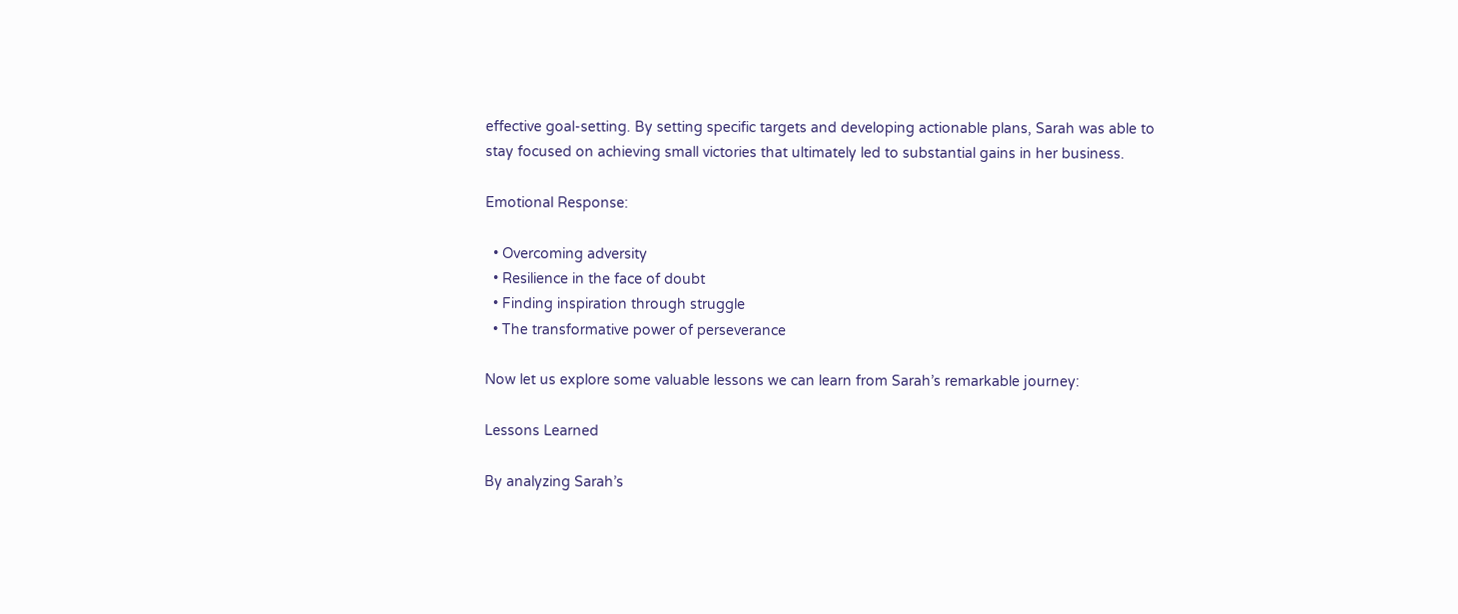effective goal-setting. By setting specific targets and developing actionable plans, Sarah was able to stay focused on achieving small victories that ultimately led to substantial gains in her business.

Emotional Response:

  • Overcoming adversity
  • Resilience in the face of doubt
  • Finding inspiration through struggle
  • The transformative power of perseverance

Now let us explore some valuable lessons we can learn from Sarah’s remarkable journey:

Lessons Learned

By analyzing Sarah’s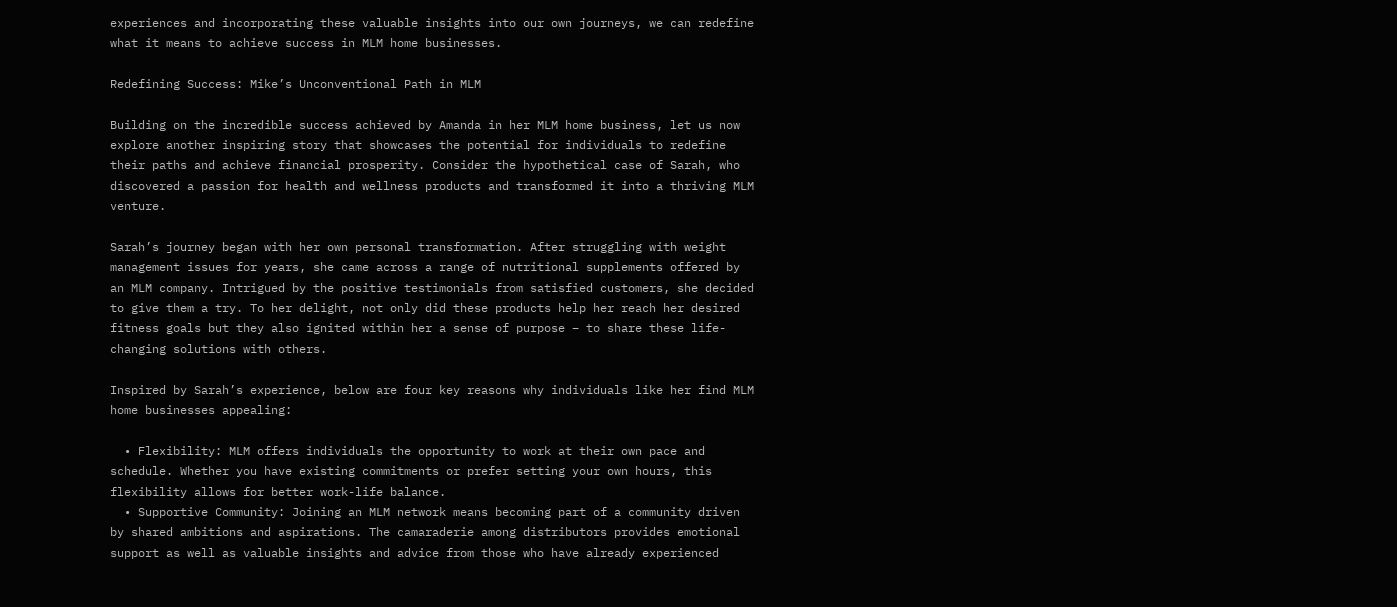experiences and incorporating these valuable insights into our own journeys, we can redefine what it means to achieve success in MLM home businesses.

Redefining Success: Mike’s Unconventional Path in MLM

Building on the incredible success achieved by Amanda in her MLM home business, let us now explore another inspiring story that showcases the potential for individuals to redefine their paths and achieve financial prosperity. Consider the hypothetical case of Sarah, who discovered a passion for health and wellness products and transformed it into a thriving MLM venture.

Sarah’s journey began with her own personal transformation. After struggling with weight management issues for years, she came across a range of nutritional supplements offered by an MLM company. Intrigued by the positive testimonials from satisfied customers, she decided to give them a try. To her delight, not only did these products help her reach her desired fitness goals but they also ignited within her a sense of purpose – to share these life-changing solutions with others.

Inspired by Sarah’s experience, below are four key reasons why individuals like her find MLM home businesses appealing:

  • Flexibility: MLM offers individuals the opportunity to work at their own pace and schedule. Whether you have existing commitments or prefer setting your own hours, this flexibility allows for better work-life balance.
  • Supportive Community: Joining an MLM network means becoming part of a community driven by shared ambitions and aspirations. The camaraderie among distributors provides emotional support as well as valuable insights and advice from those who have already experienced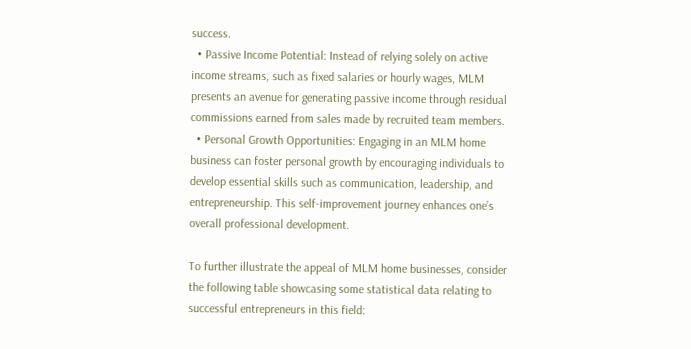success.
  • Passive Income Potential: Instead of relying solely on active income streams, such as fixed salaries or hourly wages, MLM presents an avenue for generating passive income through residual commissions earned from sales made by recruited team members.
  • Personal Growth Opportunities: Engaging in an MLM home business can foster personal growth by encouraging individuals to develop essential skills such as communication, leadership, and entrepreneurship. This self-improvement journey enhances one’s overall professional development.

To further illustrate the appeal of MLM home businesses, consider the following table showcasing some statistical data relating to successful entrepreneurs in this field: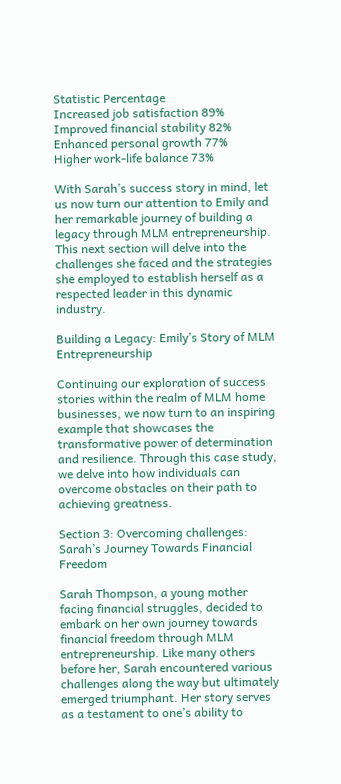Statistic Percentage
Increased job satisfaction 89%
Improved financial stability 82%
Enhanced personal growth 77%
Higher work-life balance 73%

With Sarah’s success story in mind, let us now turn our attention to Emily and her remarkable journey of building a legacy through MLM entrepreneurship. This next section will delve into the challenges she faced and the strategies she employed to establish herself as a respected leader in this dynamic industry.

Building a Legacy: Emily’s Story of MLM Entrepreneurship

Continuing our exploration of success stories within the realm of MLM home businesses, we now turn to an inspiring example that showcases the transformative power of determination and resilience. Through this case study, we delve into how individuals can overcome obstacles on their path to achieving greatness.

Section 3: Overcoming challenges: Sarah’s Journey Towards Financial Freedom

Sarah Thompson, a young mother facing financial struggles, decided to embark on her own journey towards financial freedom through MLM entrepreneurship. Like many others before her, Sarah encountered various challenges along the way but ultimately emerged triumphant. Her story serves as a testament to one’s ability to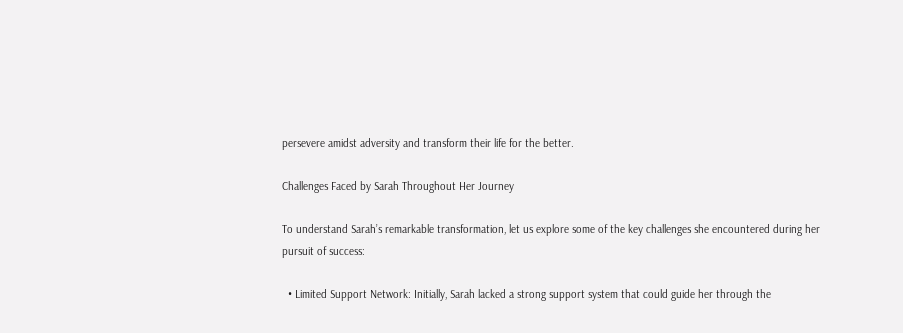persevere amidst adversity and transform their life for the better.

Challenges Faced by Sarah Throughout Her Journey

To understand Sarah’s remarkable transformation, let us explore some of the key challenges she encountered during her pursuit of success:

  • Limited Support Network: Initially, Sarah lacked a strong support system that could guide her through the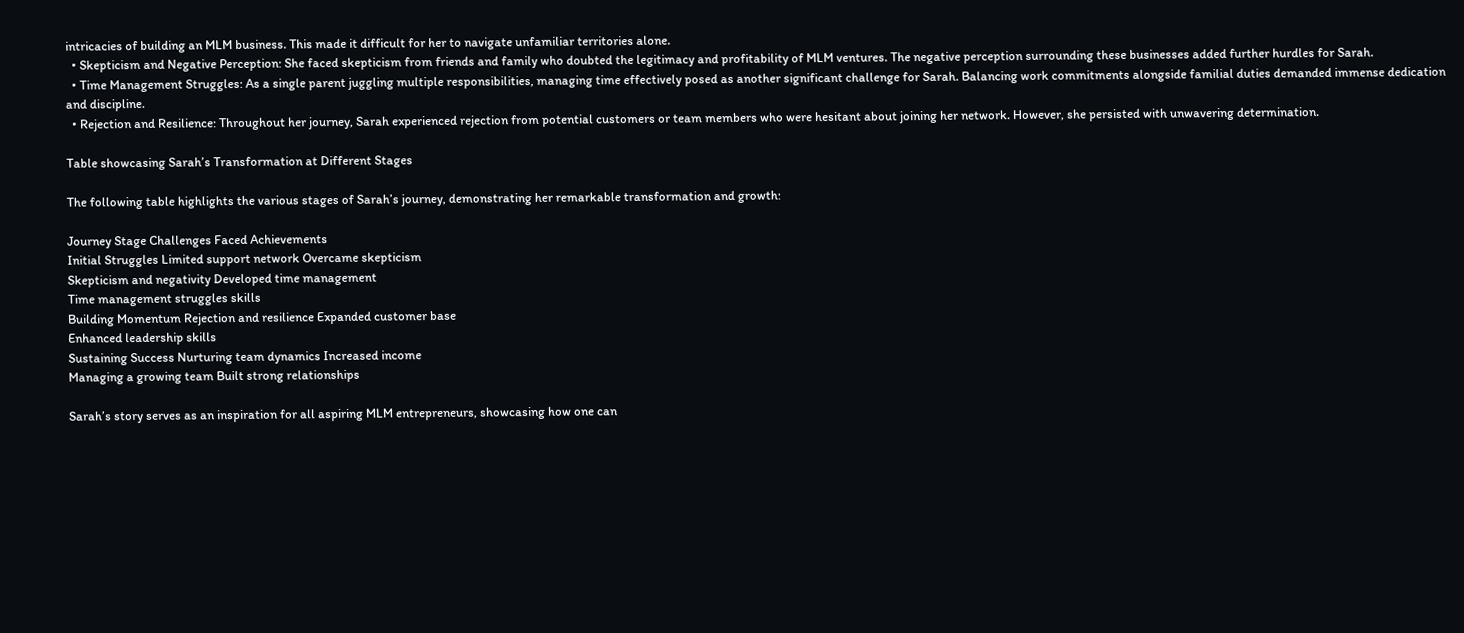intricacies of building an MLM business. This made it difficult for her to navigate unfamiliar territories alone.
  • Skepticism and Negative Perception: She faced skepticism from friends and family who doubted the legitimacy and profitability of MLM ventures. The negative perception surrounding these businesses added further hurdles for Sarah.
  • Time Management Struggles: As a single parent juggling multiple responsibilities, managing time effectively posed as another significant challenge for Sarah. Balancing work commitments alongside familial duties demanded immense dedication and discipline.
  • Rejection and Resilience: Throughout her journey, Sarah experienced rejection from potential customers or team members who were hesitant about joining her network. However, she persisted with unwavering determination.

Table showcasing Sarah’s Transformation at Different Stages

The following table highlights the various stages of Sarah’s journey, demonstrating her remarkable transformation and growth:

Journey Stage Challenges Faced Achievements
Initial Struggles Limited support network Overcame skepticism
Skepticism and negativity Developed time management
Time management struggles skills
Building Momentum Rejection and resilience Expanded customer base
Enhanced leadership skills
Sustaining Success Nurturing team dynamics Increased income
Managing a growing team Built strong relationships

Sarah’s story serves as an inspiration for all aspiring MLM entrepreneurs, showcasing how one can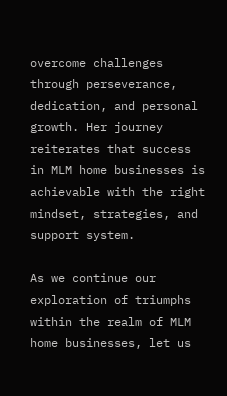overcome challenges through perseverance, dedication, and personal growth. Her journey reiterates that success in MLM home businesses is achievable with the right mindset, strategies, and support system.

As we continue our exploration of triumphs within the realm of MLM home businesses, let us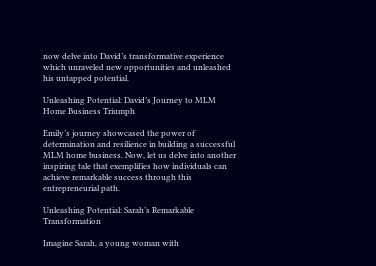now delve into David’s transformative experience which unraveled new opportunities and unleashed his untapped potential.

Unleashing Potential: David’s Journey to MLM Home Business Triumph

Emily’s journey showcased the power of determination and resilience in building a successful MLM home business. Now, let us delve into another inspiring tale that exemplifies how individuals can achieve remarkable success through this entrepreneurial path.

Unleashing Potential: Sarah’s Remarkable Transformation

Imagine Sarah, a young woman with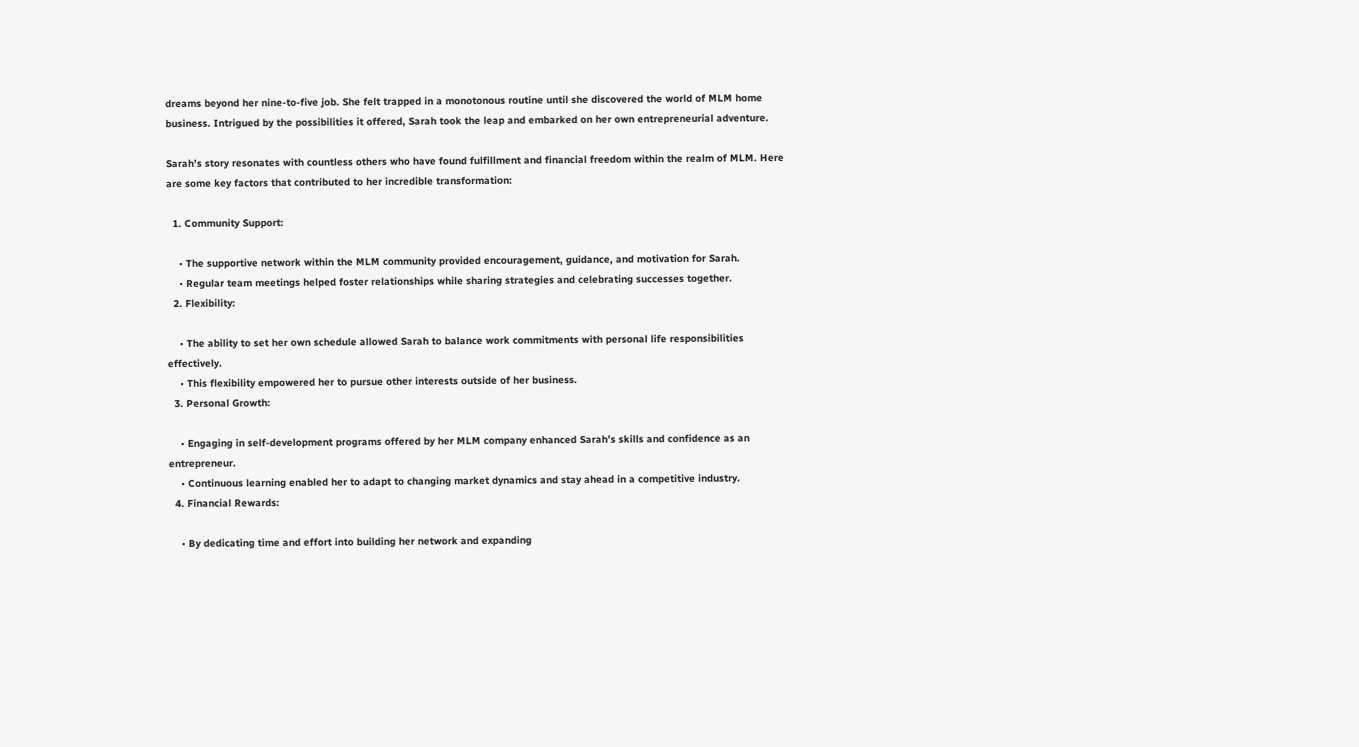dreams beyond her nine-to-five job. She felt trapped in a monotonous routine until she discovered the world of MLM home business. Intrigued by the possibilities it offered, Sarah took the leap and embarked on her own entrepreneurial adventure.

Sarah’s story resonates with countless others who have found fulfillment and financial freedom within the realm of MLM. Here are some key factors that contributed to her incredible transformation:

  1. Community Support:

    • The supportive network within the MLM community provided encouragement, guidance, and motivation for Sarah.
    • Regular team meetings helped foster relationships while sharing strategies and celebrating successes together.
  2. Flexibility:

    • The ability to set her own schedule allowed Sarah to balance work commitments with personal life responsibilities effectively.
    • This flexibility empowered her to pursue other interests outside of her business.
  3. Personal Growth:

    • Engaging in self-development programs offered by her MLM company enhanced Sarah’s skills and confidence as an entrepreneur.
    • Continuous learning enabled her to adapt to changing market dynamics and stay ahead in a competitive industry.
  4. Financial Rewards:

    • By dedicating time and effort into building her network and expanding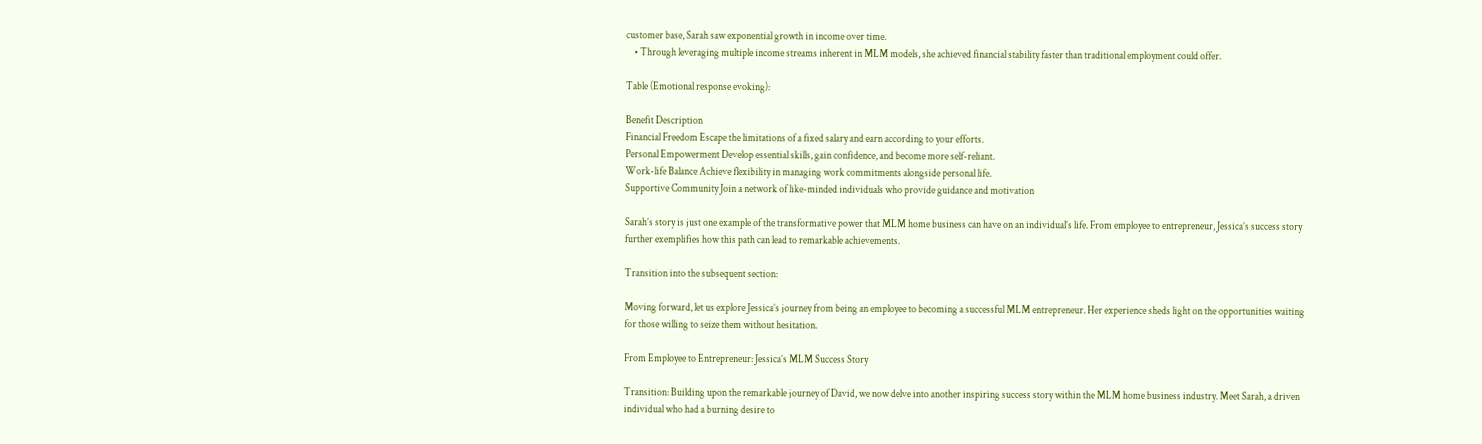customer base, Sarah saw exponential growth in income over time.
    • Through leveraging multiple income streams inherent in MLM models, she achieved financial stability faster than traditional employment could offer.

Table (Emotional response evoking):

Benefit Description
Financial Freedom Escape the limitations of a fixed salary and earn according to your efforts.
Personal Empowerment Develop essential skills, gain confidence, and become more self-reliant.
Work-life Balance Achieve flexibility in managing work commitments alongside personal life.
Supportive Community Join a network of like-minded individuals who provide guidance and motivation

Sarah’s story is just one example of the transformative power that MLM home business can have on an individual’s life. From employee to entrepreneur, Jessica’s success story further exemplifies how this path can lead to remarkable achievements.

Transition into the subsequent section:

Moving forward, let us explore Jessica’s journey from being an employee to becoming a successful MLM entrepreneur. Her experience sheds light on the opportunities waiting for those willing to seize them without hesitation.

From Employee to Entrepreneur: Jessica’s MLM Success Story

Transition: Building upon the remarkable journey of David, we now delve into another inspiring success story within the MLM home business industry. Meet Sarah, a driven individual who had a burning desire to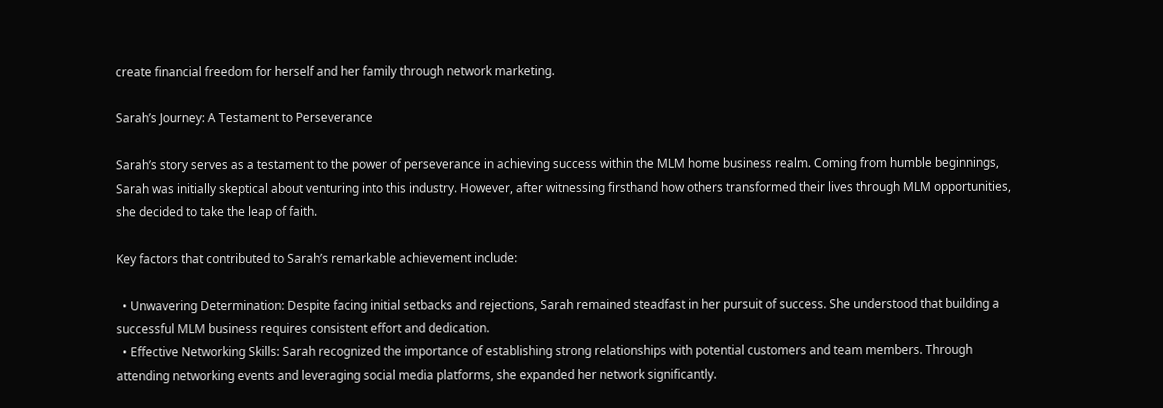create financial freedom for herself and her family through network marketing.

Sarah’s Journey: A Testament to Perseverance

Sarah’s story serves as a testament to the power of perseverance in achieving success within the MLM home business realm. Coming from humble beginnings, Sarah was initially skeptical about venturing into this industry. However, after witnessing firsthand how others transformed their lives through MLM opportunities, she decided to take the leap of faith.

Key factors that contributed to Sarah’s remarkable achievement include:

  • Unwavering Determination: Despite facing initial setbacks and rejections, Sarah remained steadfast in her pursuit of success. She understood that building a successful MLM business requires consistent effort and dedication.
  • Effective Networking Skills: Sarah recognized the importance of establishing strong relationships with potential customers and team members. Through attending networking events and leveraging social media platforms, she expanded her network significantly.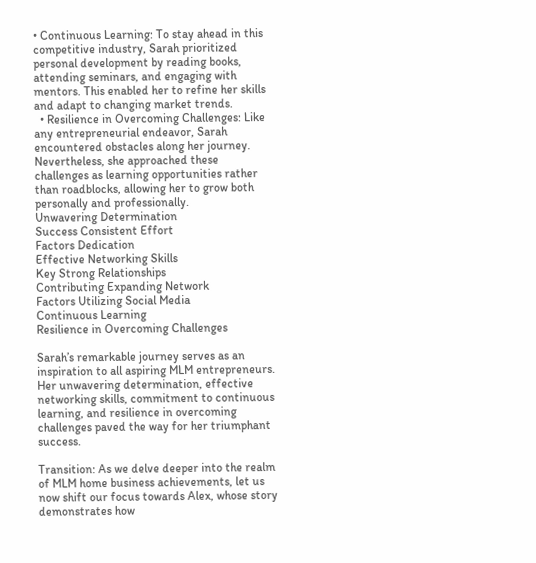• Continuous Learning: To stay ahead in this competitive industry, Sarah prioritized personal development by reading books, attending seminars, and engaging with mentors. This enabled her to refine her skills and adapt to changing market trends.
  • Resilience in Overcoming Challenges: Like any entrepreneurial endeavor, Sarah encountered obstacles along her journey. Nevertheless, she approached these challenges as learning opportunities rather than roadblocks, allowing her to grow both personally and professionally.
Unwavering Determination
Success Consistent Effort
Factors Dedication
Effective Networking Skills
Key Strong Relationships
Contributing Expanding Network
Factors Utilizing Social Media
Continuous Learning
Resilience in Overcoming Challenges

Sarah’s remarkable journey serves as an inspiration to all aspiring MLM entrepreneurs. Her unwavering determination, effective networking skills, commitment to continuous learning, and resilience in overcoming challenges paved the way for her triumphant success.

Transition: As we delve deeper into the realm of MLM home business achievements, let us now shift our focus towards Alex, whose story demonstrates how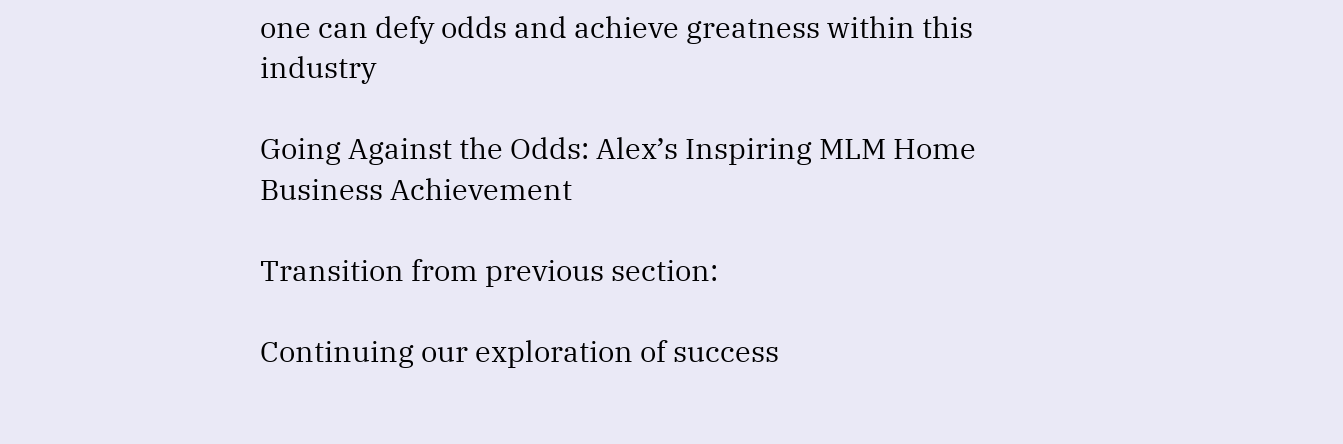one can defy odds and achieve greatness within this industry

Going Against the Odds: Alex’s Inspiring MLM Home Business Achievement

Transition from previous section:

Continuing our exploration of success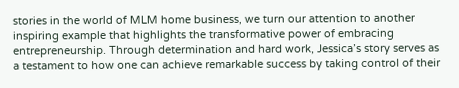stories in the world of MLM home business, we turn our attention to another inspiring example that highlights the transformative power of embracing entrepreneurship. Through determination and hard work, Jessica’s story serves as a testament to how one can achieve remarkable success by taking control of their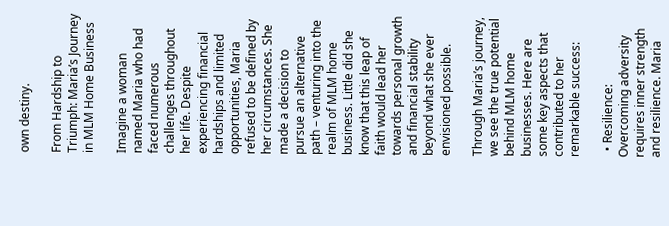own destiny.

From Hardship to Triumph: Maria’s Journey in MLM Home Business

Imagine a woman named Maria who had faced numerous challenges throughout her life. Despite experiencing financial hardships and limited opportunities, Maria refused to be defined by her circumstances. She made a decision to pursue an alternative path – venturing into the realm of MLM home business. Little did she know that this leap of faith would lead her towards personal growth and financial stability beyond what she ever envisioned possible.

Through Maria’s journey, we see the true potential behind MLM home businesses. Here are some key aspects that contributed to her remarkable success:

  • Resilience: Overcoming adversity requires inner strength and resilience. Maria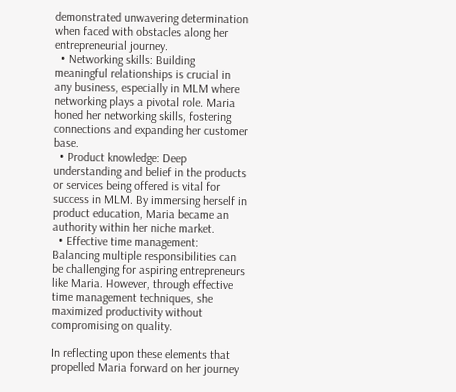demonstrated unwavering determination when faced with obstacles along her entrepreneurial journey.
  • Networking skills: Building meaningful relationships is crucial in any business, especially in MLM where networking plays a pivotal role. Maria honed her networking skills, fostering connections and expanding her customer base.
  • Product knowledge: Deep understanding and belief in the products or services being offered is vital for success in MLM. By immersing herself in product education, Maria became an authority within her niche market.
  • Effective time management: Balancing multiple responsibilities can be challenging for aspiring entrepreneurs like Maria. However, through effective time management techniques, she maximized productivity without compromising on quality.

In reflecting upon these elements that propelled Maria forward on her journey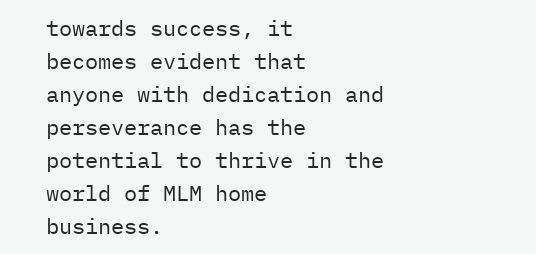towards success, it becomes evident that anyone with dedication and perseverance has the potential to thrive in the world of MLM home business.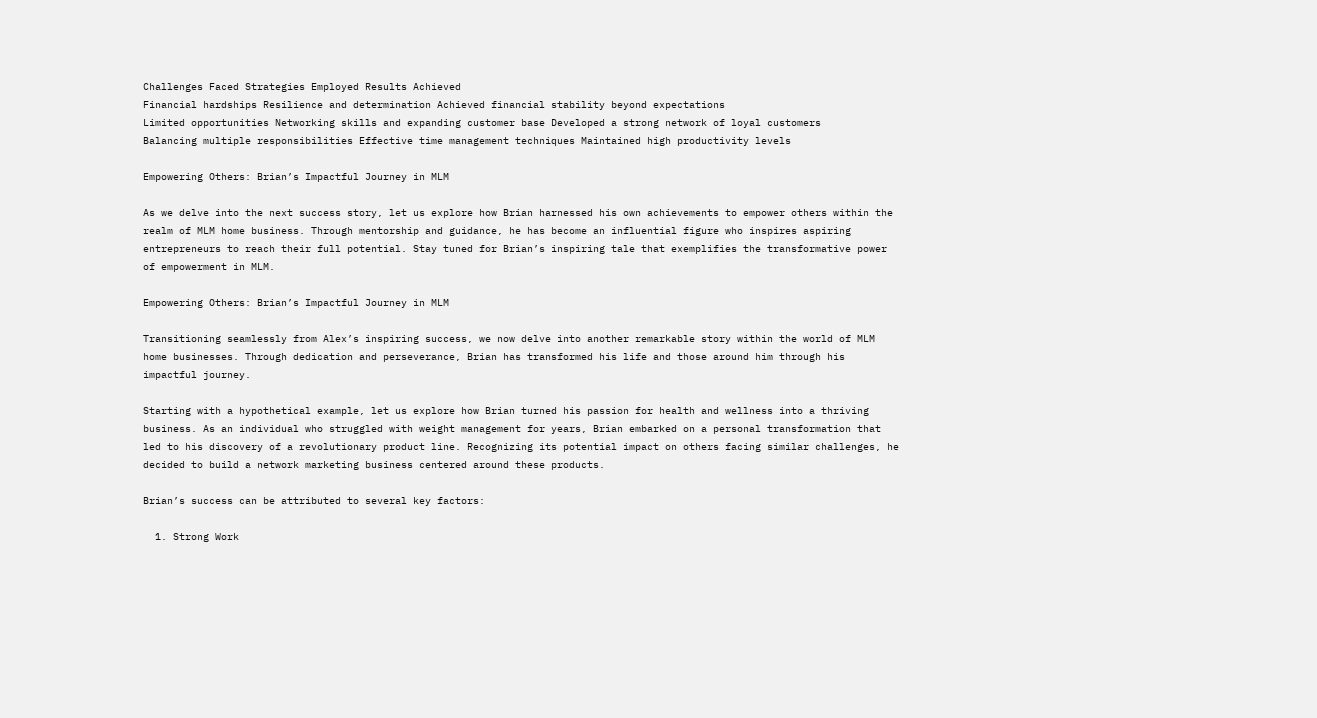Challenges Faced Strategies Employed Results Achieved
Financial hardships Resilience and determination Achieved financial stability beyond expectations
Limited opportunities Networking skills and expanding customer base Developed a strong network of loyal customers
Balancing multiple responsibilities Effective time management techniques Maintained high productivity levels

Empowering Others: Brian’s Impactful Journey in MLM

As we delve into the next success story, let us explore how Brian harnessed his own achievements to empower others within the realm of MLM home business. Through mentorship and guidance, he has become an influential figure who inspires aspiring entrepreneurs to reach their full potential. Stay tuned for Brian’s inspiring tale that exemplifies the transformative power of empowerment in MLM.

Empowering Others: Brian’s Impactful Journey in MLM

Transitioning seamlessly from Alex’s inspiring success, we now delve into another remarkable story within the world of MLM home businesses. Through dedication and perseverance, Brian has transformed his life and those around him through his impactful journey.

Starting with a hypothetical example, let us explore how Brian turned his passion for health and wellness into a thriving business. As an individual who struggled with weight management for years, Brian embarked on a personal transformation that led to his discovery of a revolutionary product line. Recognizing its potential impact on others facing similar challenges, he decided to build a network marketing business centered around these products.

Brian’s success can be attributed to several key factors:

  1. Strong Work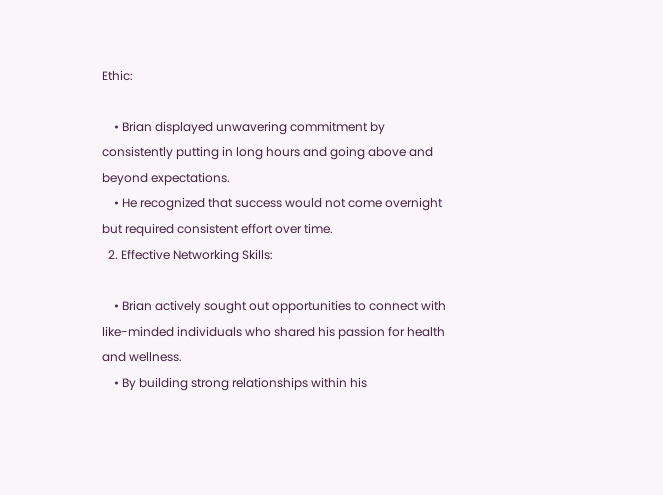Ethic:

    • Brian displayed unwavering commitment by consistently putting in long hours and going above and beyond expectations.
    • He recognized that success would not come overnight but required consistent effort over time.
  2. Effective Networking Skills:

    • Brian actively sought out opportunities to connect with like-minded individuals who shared his passion for health and wellness.
    • By building strong relationships within his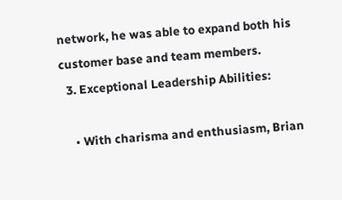network, he was able to expand both his customer base and team members.
  3. Exceptional Leadership Abilities:

    • With charisma and enthusiasm, Brian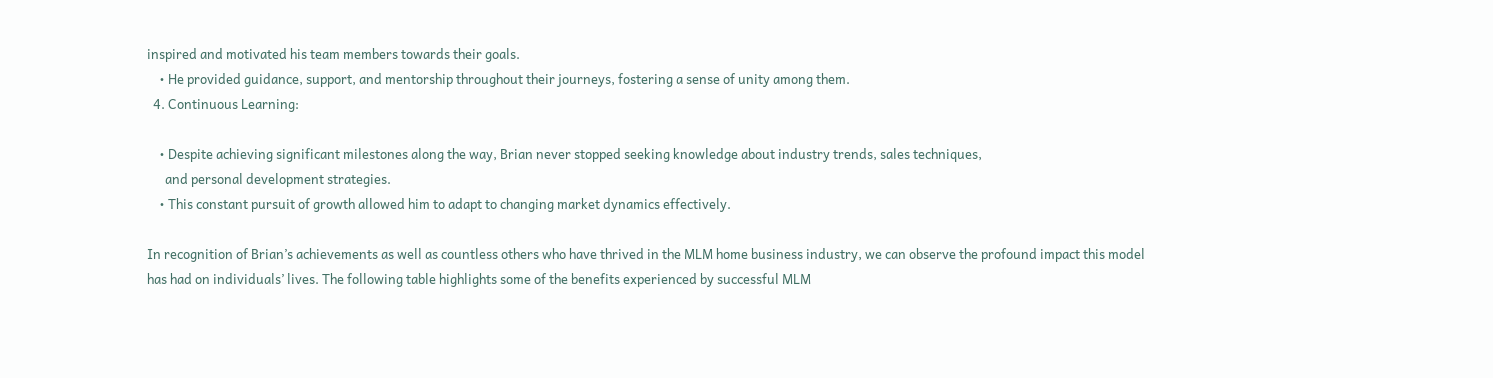inspired and motivated his team members towards their goals.
    • He provided guidance, support, and mentorship throughout their journeys, fostering a sense of unity among them.
  4. Continuous Learning:

    • Despite achieving significant milestones along the way, Brian never stopped seeking knowledge about industry trends, sales techniques,
      and personal development strategies.
    • This constant pursuit of growth allowed him to adapt to changing market dynamics effectively.

In recognition of Brian’s achievements as well as countless others who have thrived in the MLM home business industry, we can observe the profound impact this model has had on individuals’ lives. The following table highlights some of the benefits experienced by successful MLM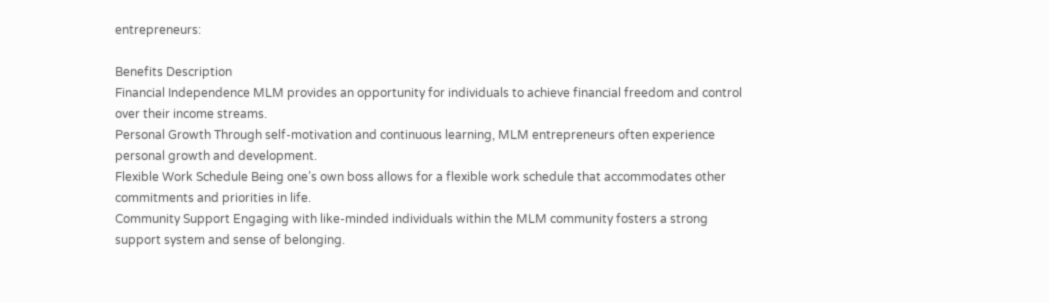entrepreneurs:

Benefits Description
Financial Independence MLM provides an opportunity for individuals to achieve financial freedom and control over their income streams.
Personal Growth Through self-motivation and continuous learning, MLM entrepreneurs often experience personal growth and development.
Flexible Work Schedule Being one’s own boss allows for a flexible work schedule that accommodates other commitments and priorities in life.
Community Support Engaging with like-minded individuals within the MLM community fosters a strong support system and sense of belonging.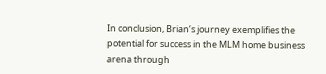In conclusion, Brian’s journey exemplifies the potential for success in the MLM home business arena through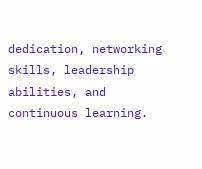dedication, networking skills, leadership abilities, and continuous learning.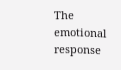The emotional response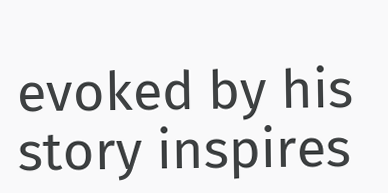evoked by his story inspires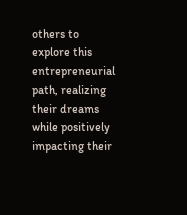others to explore this entrepreneurial path, realizing their dreams while positively impacting their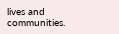lives and communities.